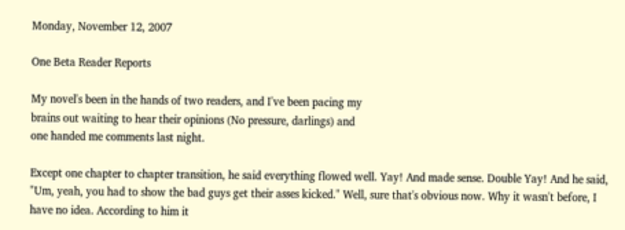Monday, November 12, 2007

One Beta Reader Reports

My novel's been in the hands of two readers, and I've been pacing my
brains out waiting to hear their opinions (No pressure, darlings) and
one handed me comments last night.

Except one chapter to chapter transition, he said everything flowed well. Yay! And made sense. Double Yay! And he said, "Um, yeah, you had to show the bad guys get their asses kicked." Well, sure that's obvious now. Why it wasn't before, I have no idea. According to him it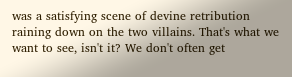was a satisfying scene of devine retribution raining down on the two villains. That's what we want to see, isn't it? We don't often get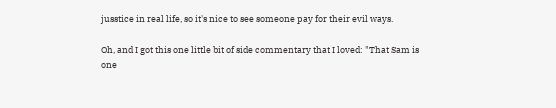jusstice in real life, so it's nice to see someone pay for their evil ways.

Oh, and I got this one little bit of side commentary that I loved: "That Sam is one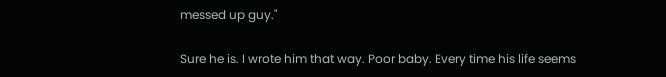messed up guy."

Sure he is. I wrote him that way. Poor baby. Every time his life seems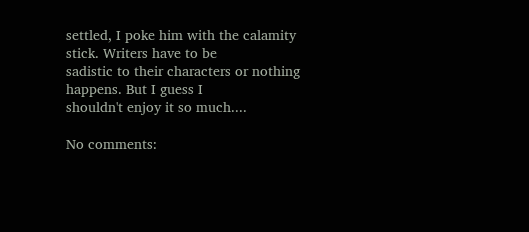settled, I poke him with the calamity stick. Writers have to be
sadistic to their characters or nothing happens. But I guess I
shouldn't enjoy it so much....

No comments: